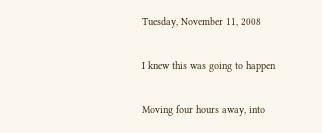Tuesday, November 11, 2008

I knew this was going to happen

Moving four hours away, into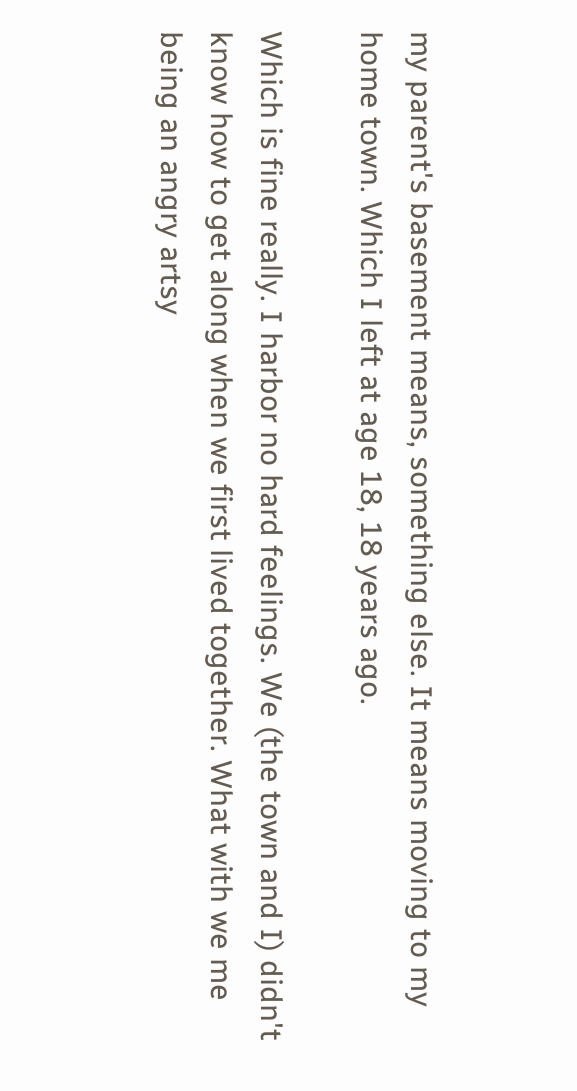my parent's basement means, something else. It means moving to my home town. Which I left at age 18, 18 years ago.

Which is fine really. I harbor no hard feelings. We (the town and I) didn't know how to get along when we first lived together. What with we me being an angry artsy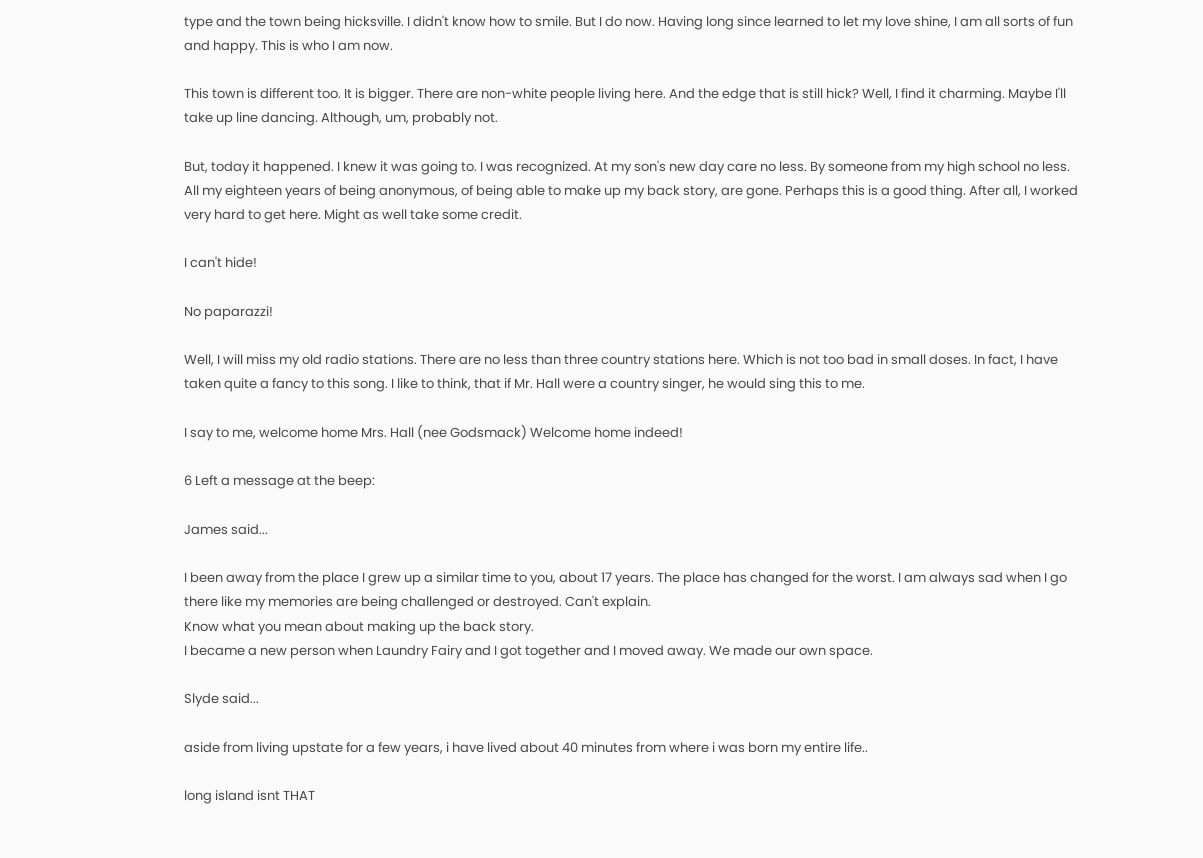type and the town being hicksville. I didn't know how to smile. But I do now. Having long since learned to let my love shine, I am all sorts of fun and happy. This is who I am now.

This town is different too. It is bigger. There are non-white people living here. And the edge that is still hick? Well, I find it charming. Maybe I'll take up line dancing. Although, um, probably not.

But, today it happened. I knew it was going to. I was recognized. At my son's new day care no less. By someone from my high school no less. All my eighteen years of being anonymous, of being able to make up my back story, are gone. Perhaps this is a good thing. After all, I worked very hard to get here. Might as well take some credit.

I can't hide!

No paparazzi!

Well, I will miss my old radio stations. There are no less than three country stations here. Which is not too bad in small doses. In fact, I have taken quite a fancy to this song. I like to think, that if Mr. Hall were a country singer, he would sing this to me.

I say to me, welcome home Mrs. Hall (nee Godsmack) Welcome home indeed!

6 Left a message at the beep:

James said...

I been away from the place I grew up a similar time to you, about 17 years. The place has changed for the worst. I am always sad when I go there like my memories are being challenged or destroyed. Can't explain.
Know what you mean about making up the back story.
I became a new person when Laundry Fairy and I got together and I moved away. We made our own space.

Slyde said...

aside from living upstate for a few years, i have lived about 40 minutes from where i was born my entire life..

long island isnt THAT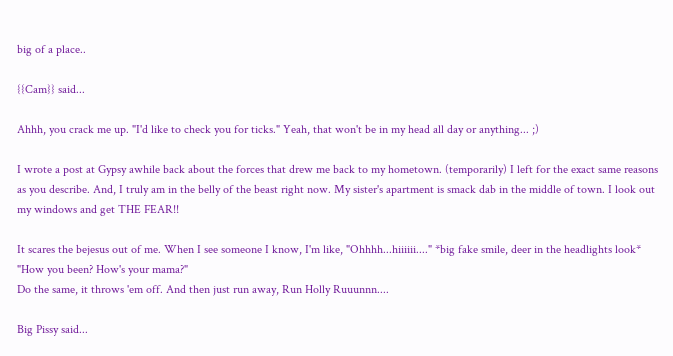big of a place..

{{Cam}} said...

Ahhh, you crack me up. "I'd like to check you for ticks." Yeah, that won't be in my head all day or anything... ;)

I wrote a post at Gypsy awhile back about the forces that drew me back to my hometown. (temporarily) I left for the exact same reasons as you describe. And, I truly am in the belly of the beast right now. My sister's apartment is smack dab in the middle of town. I look out my windows and get THE FEAR!!

It scares the bejesus out of me. When I see someone I know, I'm like, "Ohhhh...hiiiiii...." *big fake smile, deer in the headlights look* "How you been? How's your mama?"
Do the same, it throws 'em off. And then just run away, Run Holly Ruuunnn....

Big Pissy said...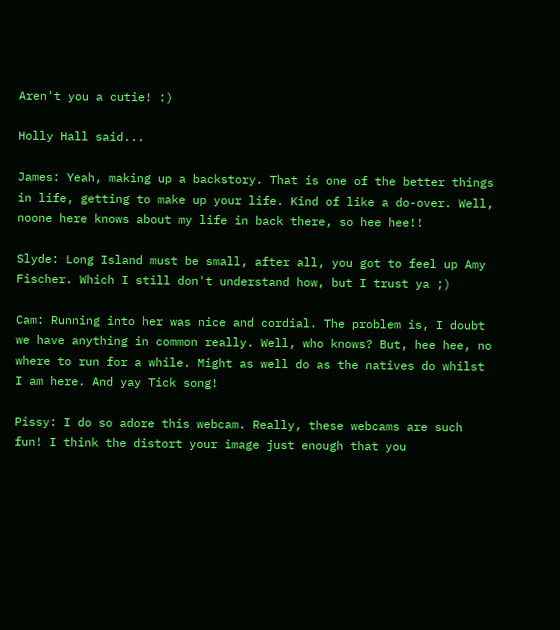Aren't you a cutie! :)

Holly Hall said...

James: Yeah, making up a backstory. That is one of the better things in life, getting to make up your life. Kind of like a do-over. Well, noone here knows about my life in back there, so hee hee!!

Slyde: Long Island must be small, after all, you got to feel up Amy Fischer. Which I still don't understand how, but I trust ya ;)

Cam: Running into her was nice and cordial. The problem is, I doubt we have anything in common really. Well, who knows? But, hee hee, no where to run for a while. Might as well do as the natives do whilst I am here. And yay Tick song!

Pissy: I do so adore this webcam. Really, these webcams are such fun! I think the distort your image just enough that you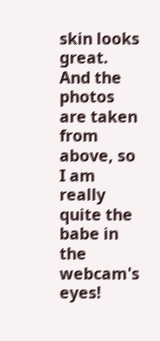skin looks great. And the photos are taken from above, so I am really quite the babe in the webcam's eyes!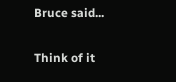Bruce said...

Think of it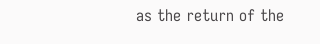as the return of the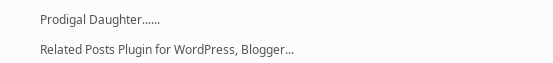Prodigal Daughter......

Related Posts Plugin for WordPress, Blogger...